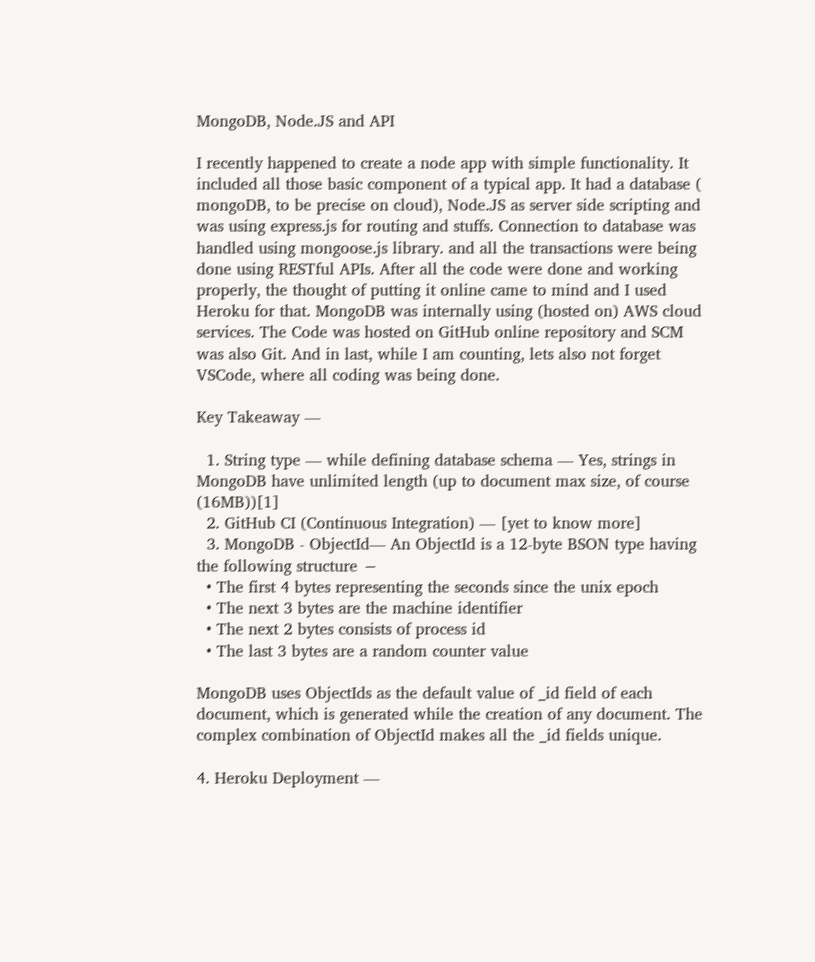MongoDB, Node.JS and API

I recently happened to create a node app with simple functionality. It included all those basic component of a typical app. It had a database ( mongoDB, to be precise on cloud), Node.JS as server side scripting and was using express.js for routing and stuffs. Connection to database was handled using mongoose.js library. and all the transactions were being done using RESTful APIs. After all the code were done and working properly, the thought of putting it online came to mind and I used Heroku for that. MongoDB was internally using (hosted on) AWS cloud services. The Code was hosted on GitHub online repository and SCM was also Git. And in last, while I am counting, lets also not forget VSCode, where all coding was being done.

Key Takeaway —

  1. String type — while defining database schema — Yes, strings in MongoDB have unlimited length (up to document max size, of course (16MB))[1]
  2. GitHub CI (Continuous Integration) — [yet to know more]
  3. MongoDB - ObjectId— An ObjectId is a 12-byte BSON type having the following structure −
  • The first 4 bytes representing the seconds since the unix epoch
  • The next 3 bytes are the machine identifier
  • The next 2 bytes consists of process id
  • The last 3 bytes are a random counter value

MongoDB uses ObjectIds as the default value of _id field of each document, which is generated while the creation of any document. The complex combination of ObjectId makes all the _id fields unique.

4. Heroku Deployment —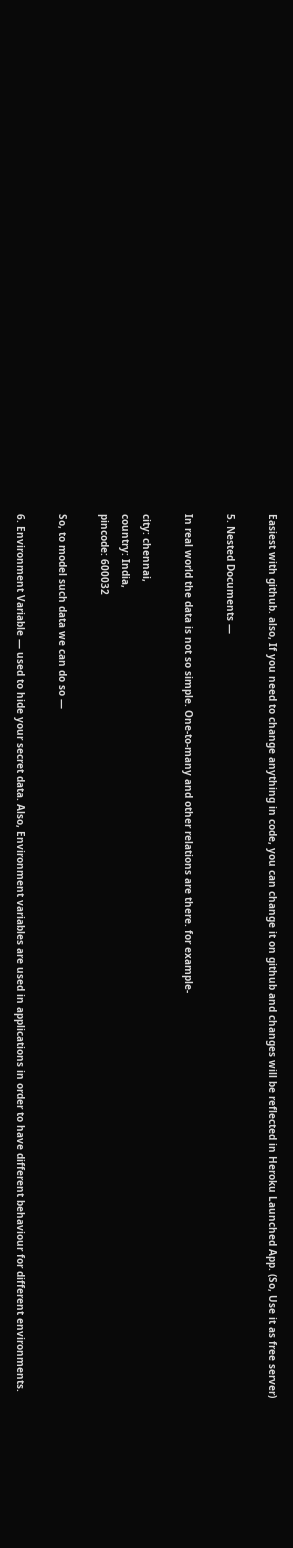Easiest with github. also, If you need to change anything in code, you can change it on github and changes will be reflected in Heroku Launched App. (So, Use it as free server)

5. Nested Documents —

In real world the data is not so simple. One-to-many and other relations are there. for example-

city: chennai,
country: India,
pincode: 600032

So, to model such data we can do so —

6. Environment Variable — used to hide your secret data. Also, Environment variables are used in applications in order to have different behaviour for different environments.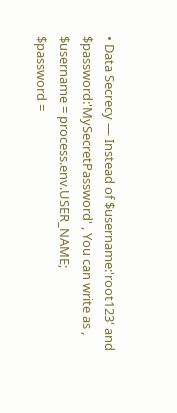• Data Secrecy — Instead of $username:'root123' and $password:'MySecretPassword' , You can write as ,
$username = process.env.USER_NAME;
$password =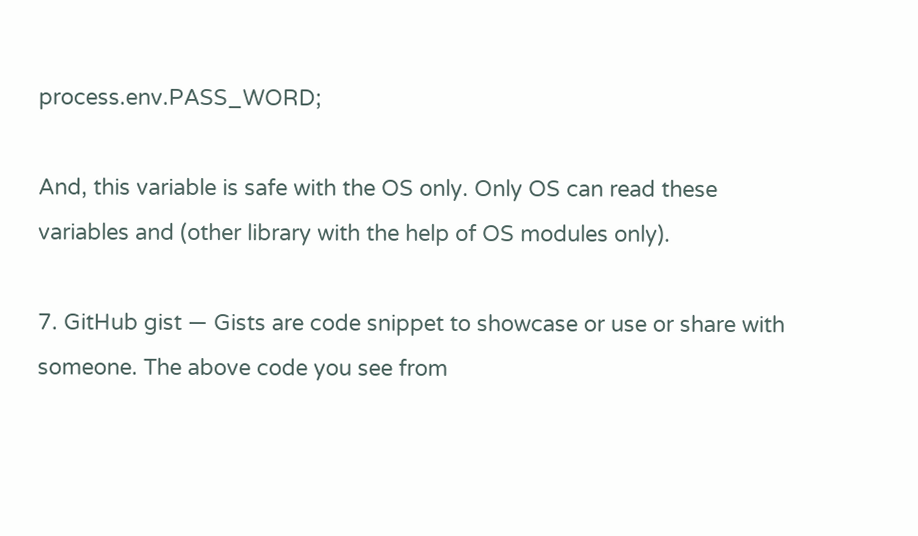process.env.PASS_WORD;

And, this variable is safe with the OS only. Only OS can read these variables and (other library with the help of OS modules only).

7. GitHub gist — Gists are code snippet to showcase or use or share with someone. The above code you see from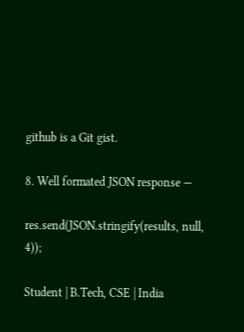github is a Git gist.

8. Well formated JSON response —

res.send(JSON.stringify(results, null, 4));

Student | B.Tech, CSE | India